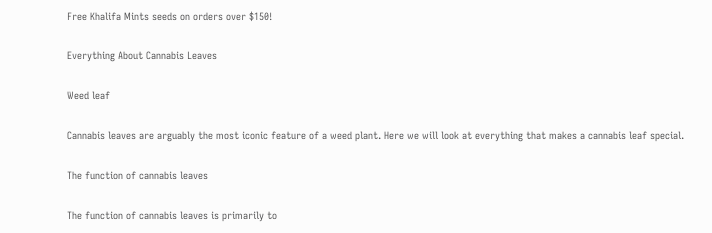Free Khalifa Mints seeds on orders over $150!

Everything About Cannabis Leaves

Weed leaf

Cannabis leaves are arguably the most iconic feature of a weed plant. Here we will look at everything that makes a cannabis leaf special.

The function of cannabis leaves

The function of cannabis leaves is primarily to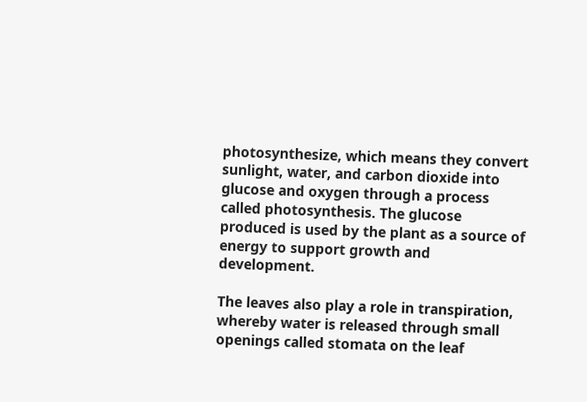photosynthesize, which means they convert sunlight, water, and carbon dioxide into glucose and oxygen through a process called photosynthesis. The glucose produced is used by the plant as a source of energy to support growth and development.

The leaves also play a role in transpiration, whereby water is released through small openings called stomata on the leaf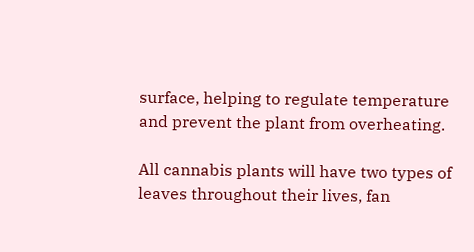surface, helping to regulate temperature and prevent the plant from overheating.

All cannabis plants will have two types of leaves throughout their lives, fan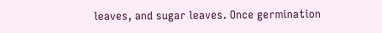leaves, and sugar leaves. Once germination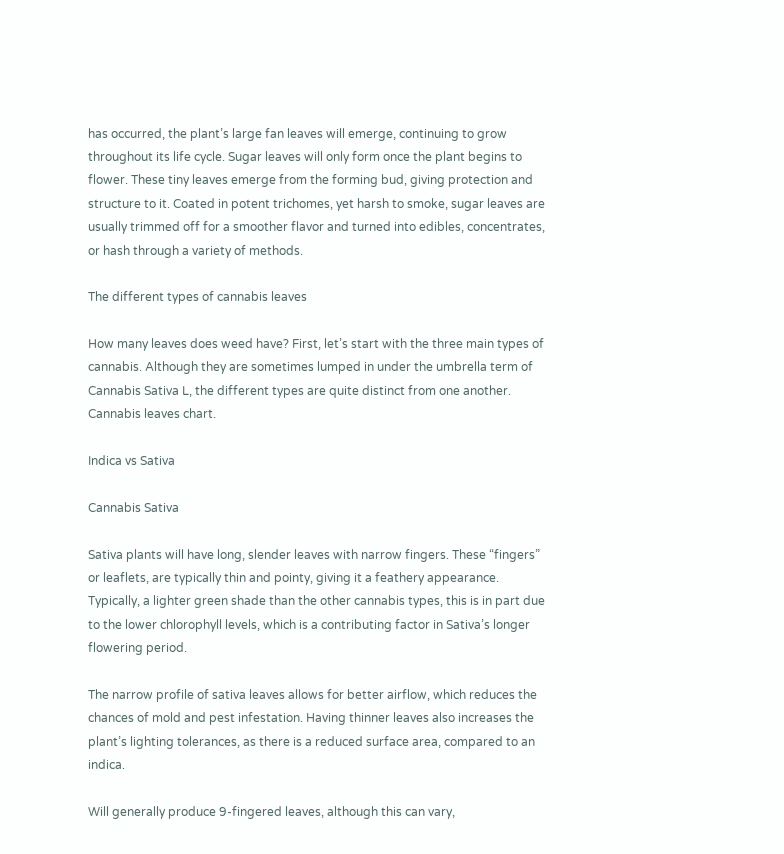has occurred, the plant’s large fan leaves will emerge, continuing to grow throughout its life cycle. Sugar leaves will only form once the plant begins to flower. These tiny leaves emerge from the forming bud, giving protection and structure to it. Coated in potent trichomes, yet harsh to smoke, sugar leaves are usually trimmed off for a smoother flavor and turned into edibles, concentrates, or hash through a variety of methods.

The different types of cannabis leaves

How many leaves does weed have? First, let’s start with the three main types of cannabis. Although they are sometimes lumped in under the umbrella term of Cannabis Sativa L, the different types are quite distinct from one another. Cannabis leaves chart.

Indica vs Sativa

Cannabis Sativa

Sativa plants will have long, slender leaves with narrow fingers. These “fingers” or leaflets, are typically thin and pointy, giving it a feathery appearance. Typically, a lighter green shade than the other cannabis types, this is in part due to the lower chlorophyll levels, which is a contributing factor in Sativa’s longer flowering period.

The narrow profile of sativa leaves allows for better airflow, which reduces the chances of mold and pest infestation. Having thinner leaves also increases the plant’s lighting tolerances, as there is a reduced surface area, compared to an indica.

Will generally produce 9-fingered leaves, although this can vary,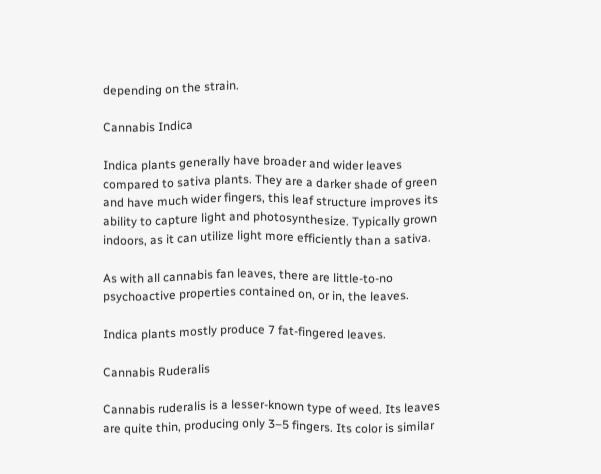depending on the strain.

Cannabis Indica

Indica plants generally have broader and wider leaves compared to sativa plants. They are a darker shade of green and have much wider fingers, this leaf structure improves its ability to capture light and photosynthesize. Typically grown indoors, as it can utilize light more efficiently than a sativa.

As with all cannabis fan leaves, there are little-to-no psychoactive properties contained on, or in, the leaves.

Indica plants mostly produce 7 fat-fingered leaves.

Cannabis Ruderalis

Cannabis ruderalis is a lesser-known type of weed. Its leaves are quite thin, producing only 3–5 fingers. Its color is similar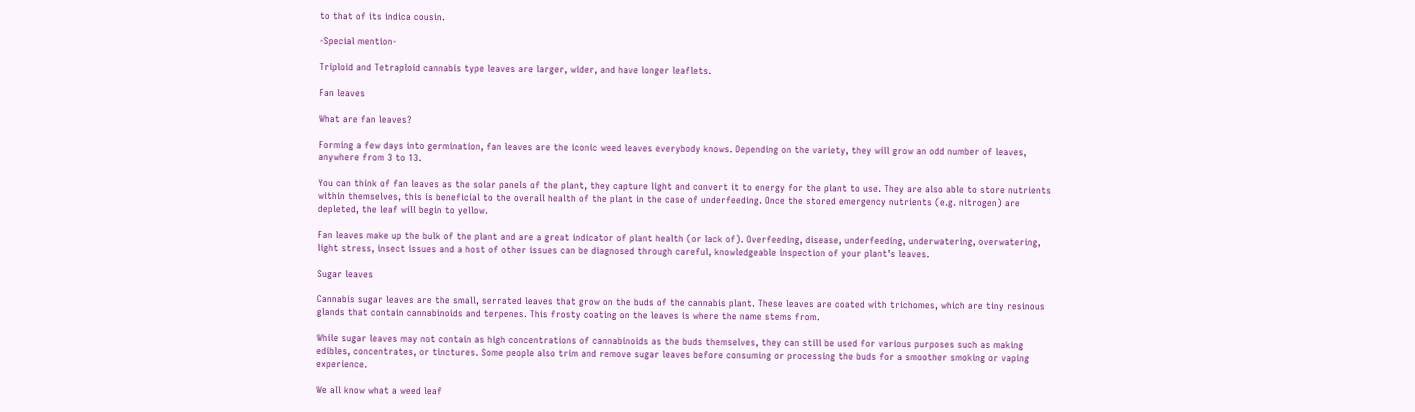to that of its indica cousin.

-Special mention-

Triploid and Tetraploid cannabis type leaves are larger, wider, and have longer leaflets.

Fan leaves

What are fan leaves?

Forming a few days into germination, fan leaves are the iconic weed leaves everybody knows. Depending on the variety, they will grow an odd number of leaves, anywhere from 3 to 13.

You can think of fan leaves as the solar panels of the plant, they capture light and convert it to energy for the plant to use. They are also able to store nutrients within themselves, this is beneficial to the overall health of the plant in the case of underfeeding. Once the stored emergency nutrients (e.g. nitrogen) are depleted, the leaf will begin to yellow.

Fan leaves make up the bulk of the plant and are a great indicator of plant health (or lack of). Overfeeding, disease, underfeeding, underwatering, overwatering, light stress, insect issues and a host of other issues can be diagnosed through careful, knowledgeable inspection of your plant’s leaves.

Sugar leaves

Cannabis sugar leaves are the small, serrated leaves that grow on the buds of the cannabis plant. These leaves are coated with trichomes, which are tiny resinous glands that contain cannabinoids and terpenes. This frosty coating on the leaves is where the name stems from.

While sugar leaves may not contain as high concentrations of cannabinoids as the buds themselves, they can still be used for various purposes such as making edibles, concentrates, or tinctures. Some people also trim and remove sugar leaves before consuming or processing the buds for a smoother smoking or vaping experience.

We all know what a weed leaf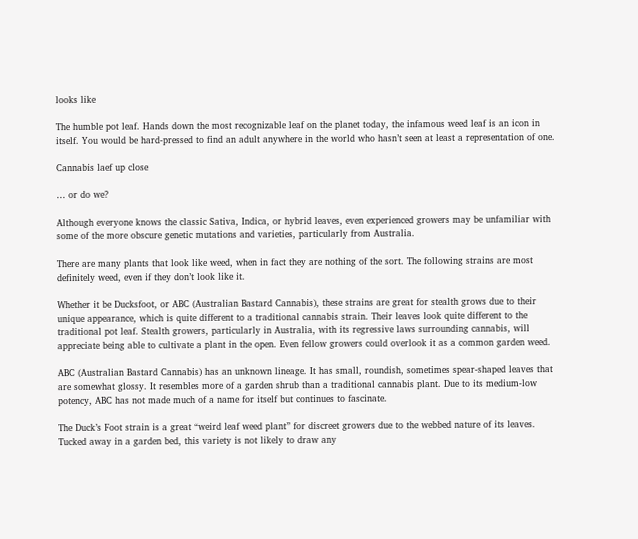looks like

The humble pot leaf. Hands down the most recognizable leaf on the planet today, the infamous weed leaf is an icon in itself. You would be hard-pressed to find an adult anywhere in the world who hasn’t seen at least a representation of one.

Cannabis laef up close

… or do we?

Although everyone knows the classic Sativa, Indica, or hybrid leaves, even experienced growers may be unfamiliar with some of the more obscure genetic mutations and varieties, particularly from Australia.

There are many plants that look like weed, when in fact they are nothing of the sort. The following strains are most definitely weed, even if they don’t look like it.

Whether it be Ducksfoot, or ABC (Australian Bastard Cannabis), these strains are great for stealth grows due to their unique appearance, which is quite different to a traditional cannabis strain. Their leaves look quite different to the traditional pot leaf. Stealth growers, particularly in Australia, with its regressive laws surrounding cannabis, will appreciate being able to cultivate a plant in the open. Even fellow growers could overlook it as a common garden weed.

ABC (Australian Bastard Cannabis) has an unknown lineage. It has small, roundish, sometimes spear-shaped leaves that are somewhat glossy. It resembles more of a garden shrub than a traditional cannabis plant. Due to its medium-low potency, ABC has not made much of a name for itself but continues to fascinate.

The Duck’s Foot strain is a great “weird leaf weed plant” for discreet growers due to the webbed nature of its leaves. Tucked away in a garden bed, this variety is not likely to draw any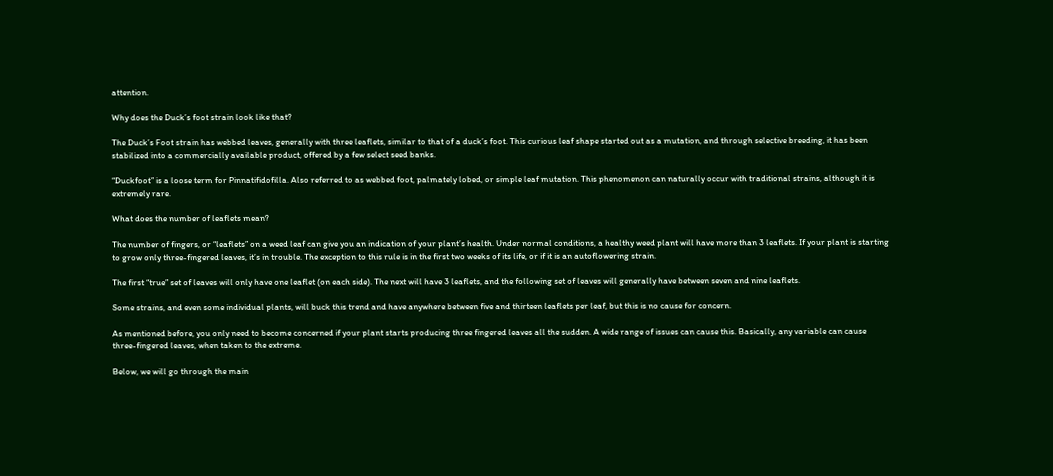attention.

Why does the Duck’s foot strain look like that?

The Duck’s Foot strain has webbed leaves, generally with three leaflets, similar to that of a duck’s foot. This curious leaf shape started out as a mutation, and through selective breeding, it has been stabilized into a commercially available product, offered by a few select seed banks.

“Duckfoot” is a loose term for Pinnatifidofilla. Also referred to as webbed foot, palmately lobed, or simple leaf mutation. This phenomenon can naturally occur with traditional strains, although it is extremely rare.

What does the number of leaflets mean?

The number of fingers, or “leaflets” on a weed leaf can give you an indication of your plant’s health. Under normal conditions, a healthy weed plant will have more than 3 leaflets. If your plant is starting to grow only three-fingered leaves, it’s in trouble. The exception to this rule is in the first two weeks of its life, or if it is an autoflowering strain.

The first “true” set of leaves will only have one leaflet (on each side). The next will have 3 leaflets, and the following set of leaves will generally have between seven and nine leaflets.

Some strains, and even some individual plants, will buck this trend and have anywhere between five and thirteen leaflets per leaf, but this is no cause for concern.

As mentioned before, you only need to become concerned if your plant starts producing three fingered leaves all the sudden. A wide range of issues can cause this. Basically, any variable can cause three-fingered leaves, when taken to the extreme.

Below, we will go through the main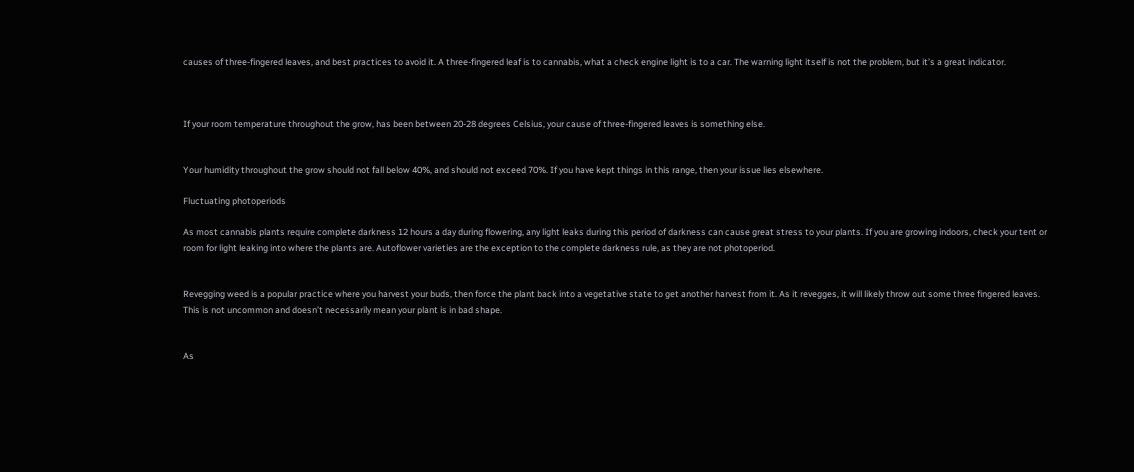causes of three-fingered leaves, and best practices to avoid it. A three-fingered leaf is to cannabis, what a check engine light is to a car. The warning light itself is not the problem, but it’s a great indicator.



If your room temperature throughout the grow, has been between 20-28 degrees Celsius, your cause of three-fingered leaves is something else.


Your humidity throughout the grow should not fall below 40%, and should not exceed 70%. If you have kept things in this range, then your issue lies elsewhere.

Fluctuating photoperiods

As most cannabis plants require complete darkness 12 hours a day during flowering, any light leaks during this period of darkness can cause great stress to your plants. If you are growing indoors, check your tent or room for light leaking into where the plants are. Autoflower varieties are the exception to the complete darkness rule, as they are not photoperiod.


Revegging weed is a popular practice where you harvest your buds, then force the plant back into a vegetative state to get another harvest from it. As it revegges, it will likely throw out some three fingered leaves. This is not uncommon and doesn’t necessarily mean your plant is in bad shape.


As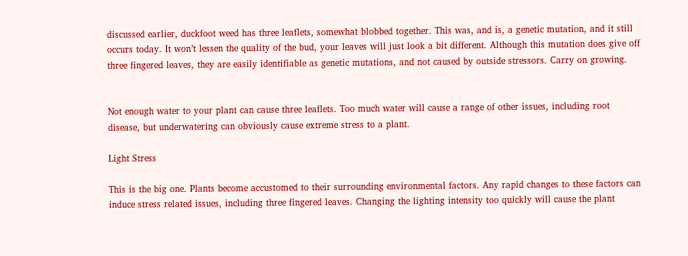discussed earlier, duckfoot weed has three leaflets, somewhat blobbed together. This was, and is, a genetic mutation, and it still occurs today. It won’t lessen the quality of the bud, your leaves will just look a bit different. Although this mutation does give off three fingered leaves, they are easily identifiable as genetic mutations, and not caused by outside stressors. Carry on growing.


Not enough water to your plant can cause three leaflets. Too much water will cause a range of other issues, including root disease, but underwatering can obviously cause extreme stress to a plant.

Light Stress

This is the big one. Plants become accustomed to their surrounding environmental factors. Any rapid changes to these factors can induce stress related issues, including three fingered leaves. Changing the lighting intensity too quickly will cause the plant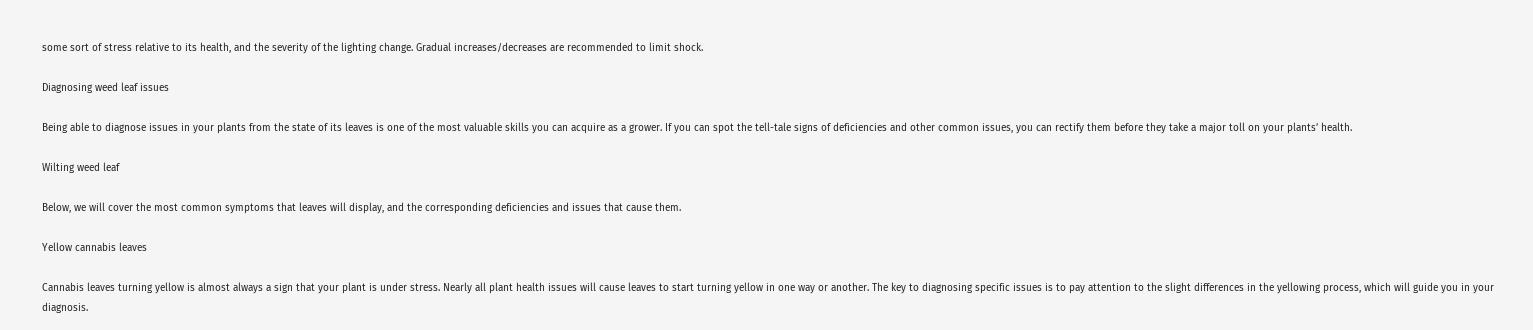some sort of stress relative to its health, and the severity of the lighting change. Gradual increases/decreases are recommended to limit shock.

Diagnosing weed leaf issues

Being able to diagnose issues in your plants from the state of its leaves is one of the most valuable skills you can acquire as a grower. If you can spot the tell-tale signs of deficiencies and other common issues, you can rectify them before they take a major toll on your plants’ health.

Wilting weed leaf

Below, we will cover the most common symptoms that leaves will display, and the corresponding deficiencies and issues that cause them.

Yellow cannabis leaves

Cannabis leaves turning yellow is almost always a sign that your plant is under stress. Nearly all plant health issues will cause leaves to start turning yellow in one way or another. The key to diagnosing specific issues is to pay attention to the slight differences in the yellowing process, which will guide you in your diagnosis.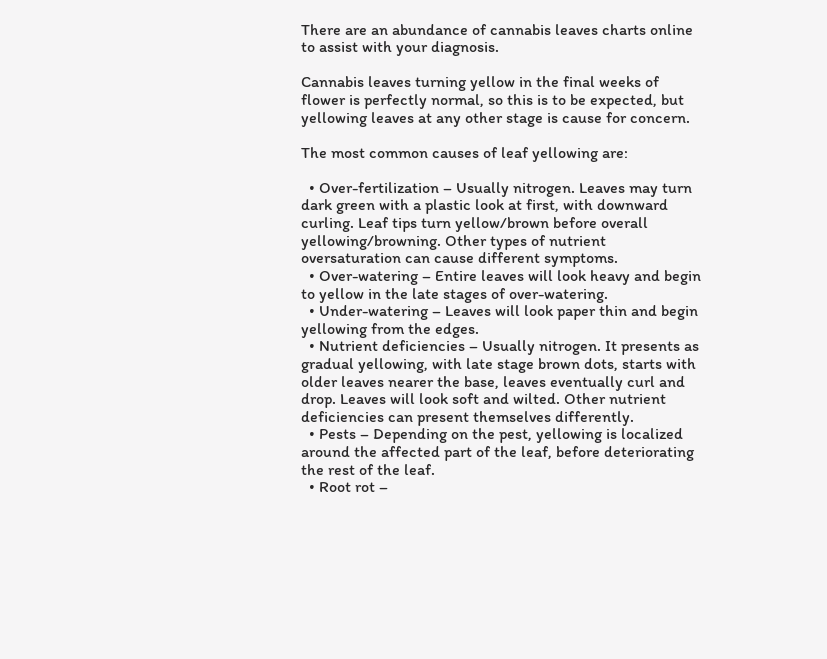There are an abundance of cannabis leaves charts online to assist with your diagnosis.

Cannabis leaves turning yellow in the final weeks of flower is perfectly normal, so this is to be expected, but yellowing leaves at any other stage is cause for concern.

The most common causes of leaf yellowing are:

  • Over-fertilization – Usually nitrogen. Leaves may turn dark green with a plastic look at first, with downward curling. Leaf tips turn yellow/brown before overall yellowing/browning. Other types of nutrient oversaturation can cause different symptoms.
  • Over-watering – Entire leaves will look heavy and begin to yellow in the late stages of over-watering.
  • Under-watering – Leaves will look paper thin and begin yellowing from the edges.
  • Nutrient deficiencies – Usually nitrogen. It presents as gradual yellowing, with late stage brown dots, starts with older leaves nearer the base, leaves eventually curl and drop. Leaves will look soft and wilted. Other nutrient deficiencies can present themselves differently.
  • Pests – Depending on the pest, yellowing is localized around the affected part of the leaf, before deteriorating the rest of the leaf.
  • Root rot –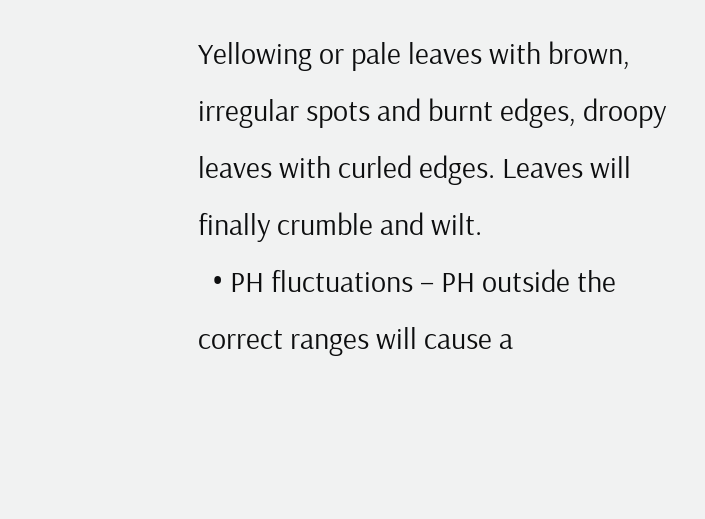Yellowing or pale leaves with brown, irregular spots and burnt edges, droopy leaves with curled edges. Leaves will finally crumble and wilt.
  • PH fluctuations – PH outside the correct ranges will cause a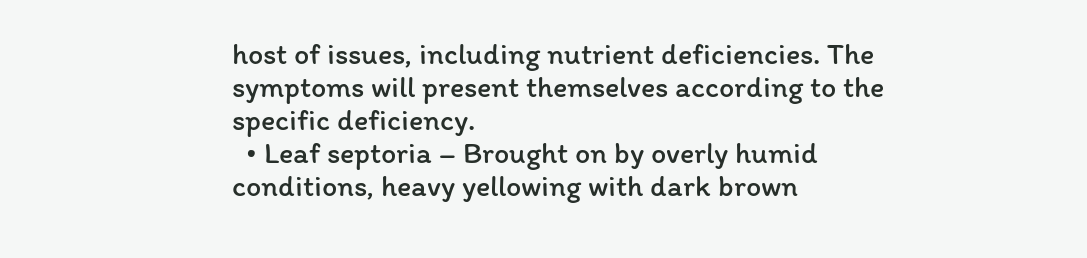host of issues, including nutrient deficiencies. The symptoms will present themselves according to the specific deficiency.
  • Leaf septoria – Brought on by overly humid conditions, heavy yellowing with dark brown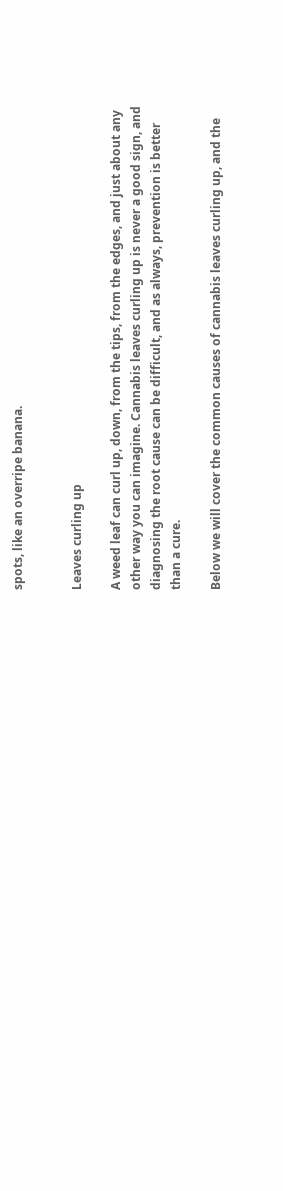spots, like an overripe banana.


Leaves curling up

A weed leaf can curl up, down, from the tips, from the edges, and just about any other way you can imagine. Cannabis leaves curling up is never a good sign, and diagnosing the root cause can be difficult, and as always, prevention is better than a cure.

Below we will cover the common causes of cannabis leaves curling up, and the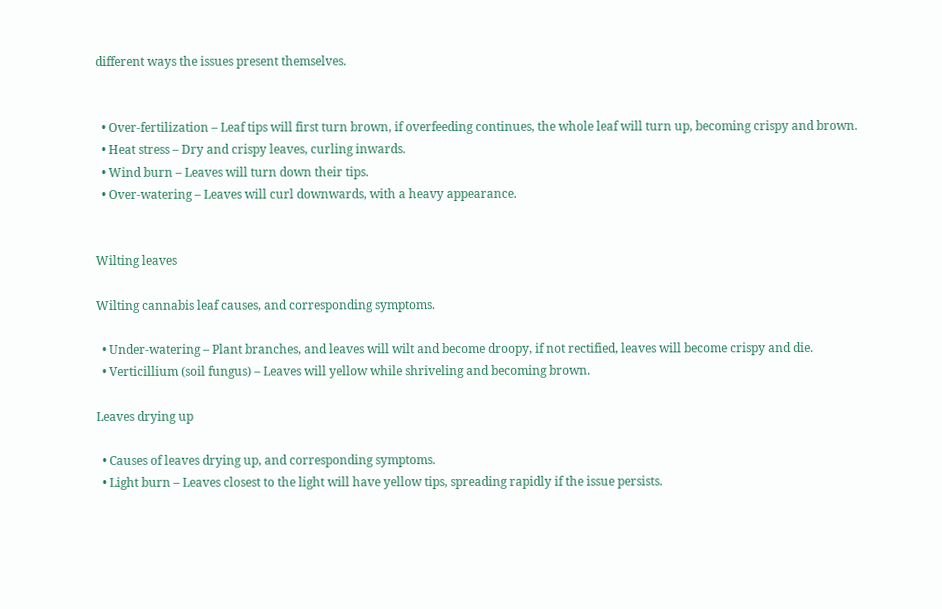different ways the issues present themselves.


  • Over-fertilization – Leaf tips will first turn brown, if overfeeding continues, the whole leaf will turn up, becoming crispy and brown.
  • Heat stress – Dry and crispy leaves, curling inwards.
  • Wind burn – Leaves will turn down their tips.
  • Over-watering – Leaves will curl downwards, with a heavy appearance.


Wilting leaves

Wilting cannabis leaf causes, and corresponding symptoms.

  • Under-watering – Plant branches, and leaves will wilt and become droopy, if not rectified, leaves will become crispy and die.
  • Verticillium (soil fungus) – Leaves will yellow while shriveling and becoming brown.

Leaves drying up

  • Causes of leaves drying up, and corresponding symptoms.
  • Light burn – Leaves closest to the light will have yellow tips, spreading rapidly if the issue persists.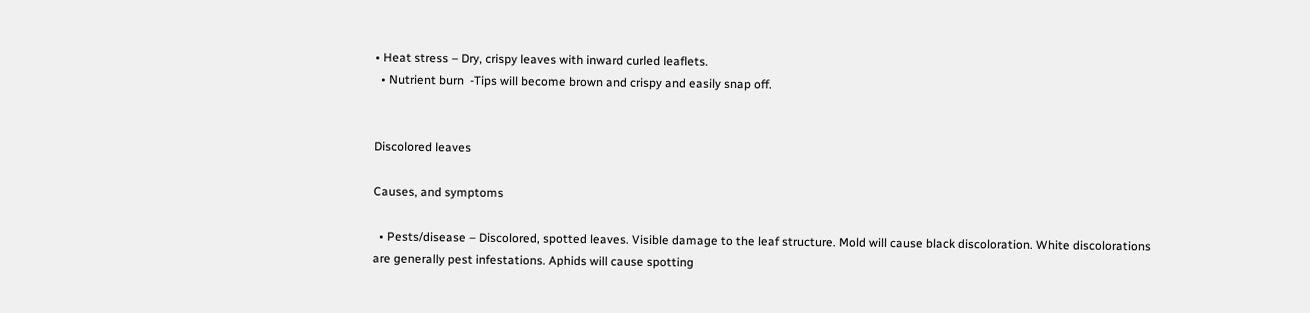• Heat stress – Dry, crispy leaves with inward curled leaflets.
  • Nutrient burn  -Tips will become brown and crispy and easily snap off.


Discolored leaves

Causes, and symptoms

  • Pests/disease – Discolored, spotted leaves. Visible damage to the leaf structure. Mold will cause black discoloration. White discolorations are generally pest infestations. Aphids will cause spotting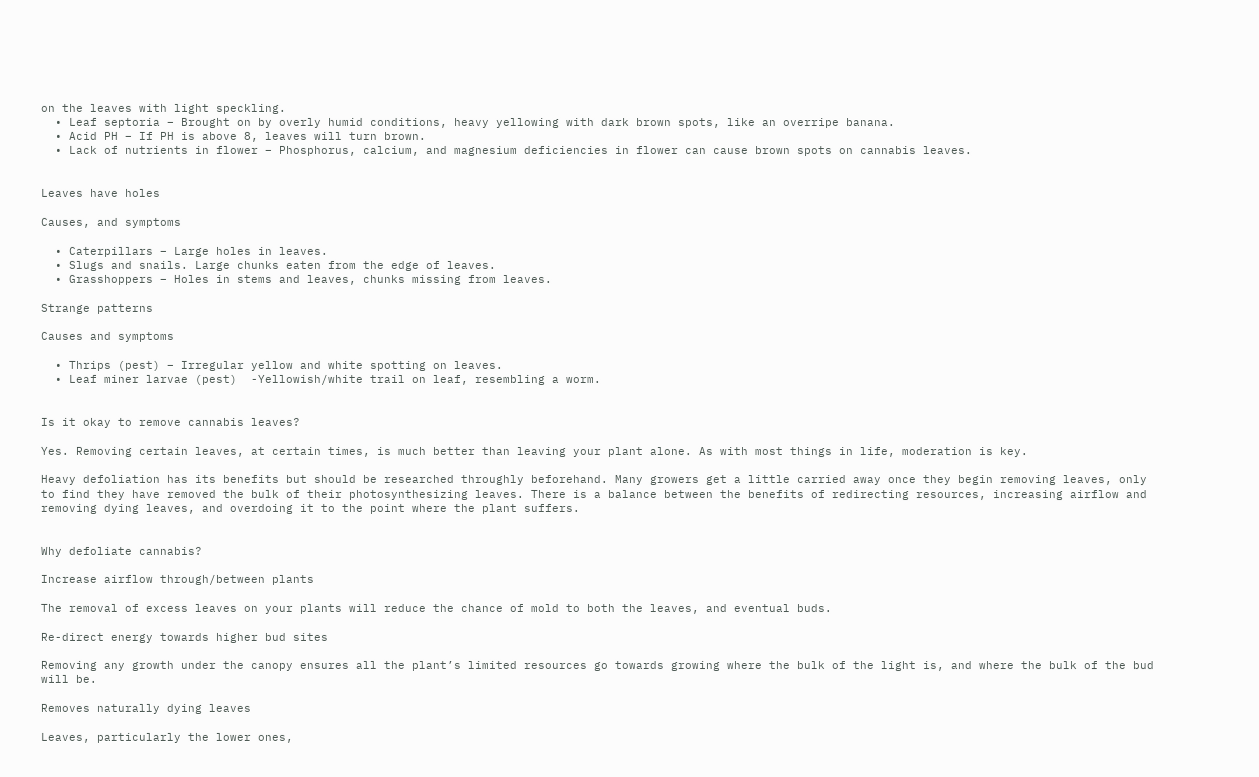on the leaves with light speckling.
  • Leaf septoria – Brought on by overly humid conditions, heavy yellowing with dark brown spots, like an overripe banana.
  • Acid PH – If PH is above 8, leaves will turn brown.
  • Lack of nutrients in flower – Phosphorus, calcium, and magnesium deficiencies in flower can cause brown spots on cannabis leaves.


Leaves have holes

Causes, and symptoms

  • Caterpillars – Large holes in leaves.
  • Slugs and snails. Large chunks eaten from the edge of leaves.
  • Grasshoppers – Holes in stems and leaves, chunks missing from leaves.

Strange patterns

Causes and symptoms

  • Thrips (pest) – Irregular yellow and white spotting on leaves.
  • Leaf miner larvae (pest)  -Yellowish/white trail on leaf, resembling a worm.


Is it okay to remove cannabis leaves?

Yes. Removing certain leaves, at certain times, is much better than leaving your plant alone. As with most things in life, moderation is key.

Heavy defoliation has its benefits but should be researched throughly beforehand. Many growers get a little carried away once they begin removing leaves, only to find they have removed the bulk of their photosynthesizing leaves. There is a balance between the benefits of redirecting resources, increasing airflow and removing dying leaves, and overdoing it to the point where the plant suffers.


Why defoliate cannabis?

Increase airflow through/between plants

The removal of excess leaves on your plants will reduce the chance of mold to both the leaves, and eventual buds.

Re-direct energy towards higher bud sites

Removing any growth under the canopy ensures all the plant’s limited resources go towards growing where the bulk of the light is, and where the bulk of the bud will be.

Removes naturally dying leaves

Leaves, particularly the lower ones,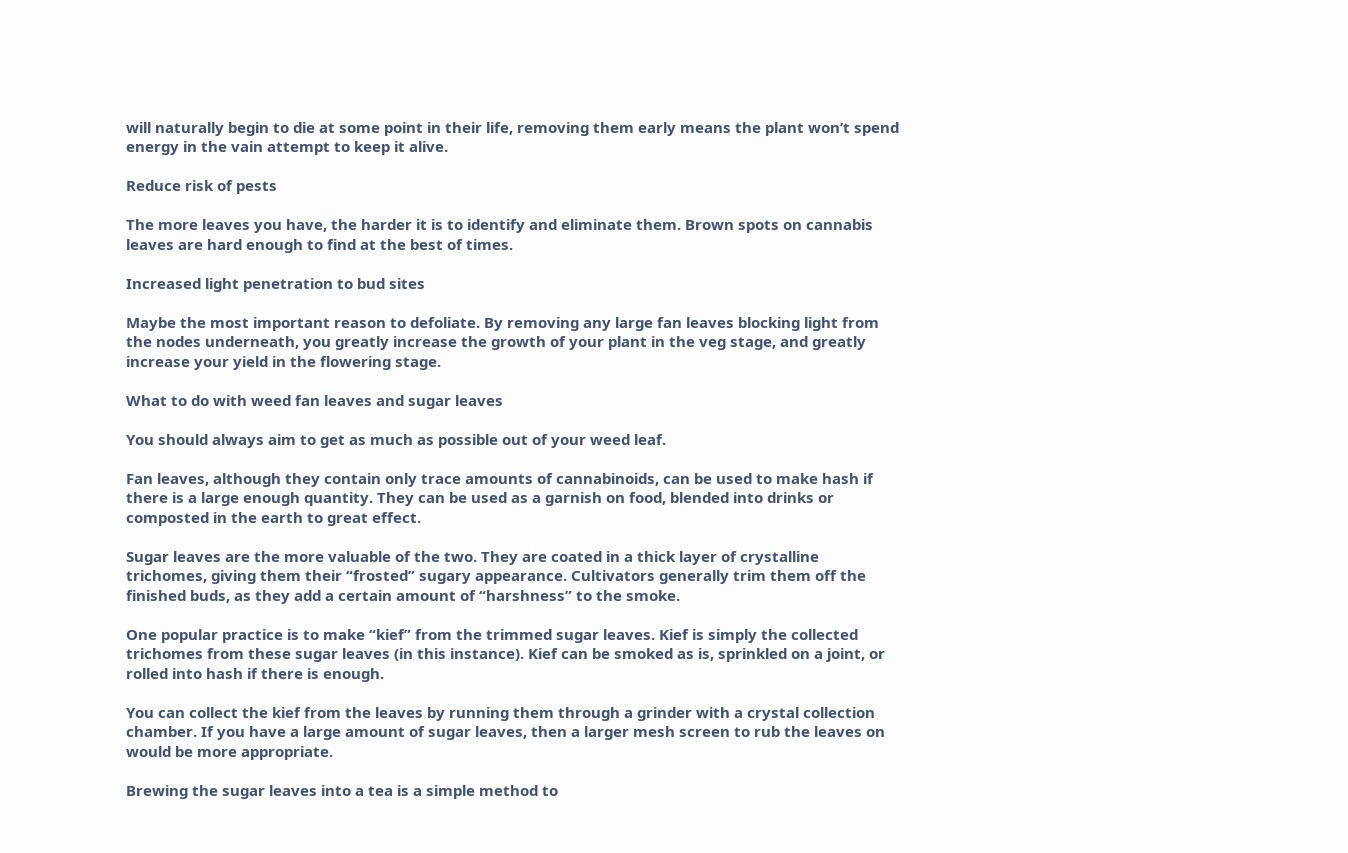will naturally begin to die at some point in their life, removing them early means the plant won’t spend energy in the vain attempt to keep it alive.

Reduce risk of pests

The more leaves you have, the harder it is to identify and eliminate them. Brown spots on cannabis leaves are hard enough to find at the best of times.

Increased light penetration to bud sites

Maybe the most important reason to defoliate. By removing any large fan leaves blocking light from the nodes underneath, you greatly increase the growth of your plant in the veg stage, and greatly increase your yield in the flowering stage.

What to do with weed fan leaves and sugar leaves

You should always aim to get as much as possible out of your weed leaf.

Fan leaves, although they contain only trace amounts of cannabinoids, can be used to make hash if there is a large enough quantity. They can be used as a garnish on food, blended into drinks or composted in the earth to great effect.

Sugar leaves are the more valuable of the two. They are coated in a thick layer of crystalline trichomes, giving them their “frosted” sugary appearance. Cultivators generally trim them off the finished buds, as they add a certain amount of “harshness” to the smoke.

One popular practice is to make “kief” from the trimmed sugar leaves. Kief is simply the collected trichomes from these sugar leaves (in this instance). Kief can be smoked as is, sprinkled on a joint, or rolled into hash if there is enough.

You can collect the kief from the leaves by running them through a grinder with a crystal collection chamber. If you have a large amount of sugar leaves, then a larger mesh screen to rub the leaves on would be more appropriate.

Brewing the sugar leaves into a tea is a simple method to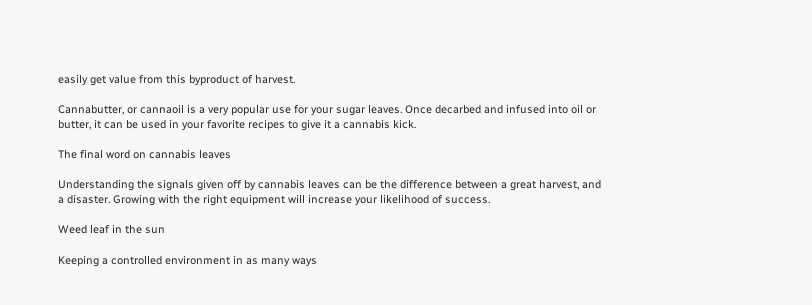easily get value from this byproduct of harvest.

Cannabutter, or cannaoil is a very popular use for your sugar leaves. Once decarbed and infused into oil or butter, it can be used in your favorite recipes to give it a cannabis kick.

The final word on cannabis leaves

Understanding the signals given off by cannabis leaves can be the difference between a great harvest, and a disaster. Growing with the right equipment will increase your likelihood of success.

Weed leaf in the sun

Keeping a controlled environment in as many ways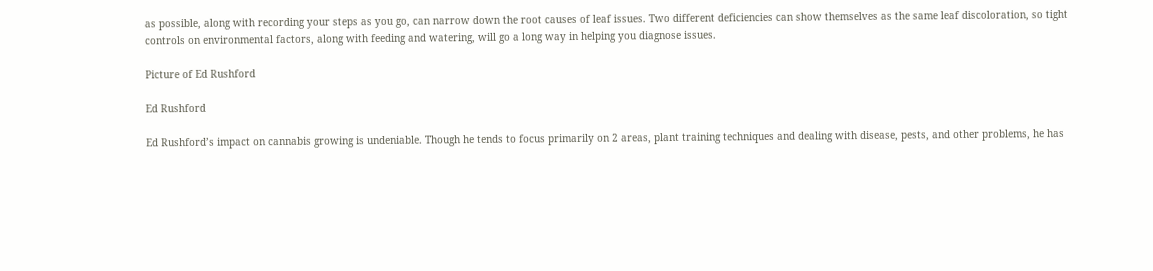as possible, along with recording your steps as you go, can narrow down the root causes of leaf issues. Two different deficiencies can show themselves as the same leaf discoloration, so tight controls on environmental factors, along with feeding and watering, will go a long way in helping you diagnose issues.

Picture of Ed Rushford

Ed Rushford

Ed Rushford’s impact on cannabis growing is undeniable. Though he tends to focus primarily on 2 areas, plant training techniques and dealing with disease, pests, and other problems, he has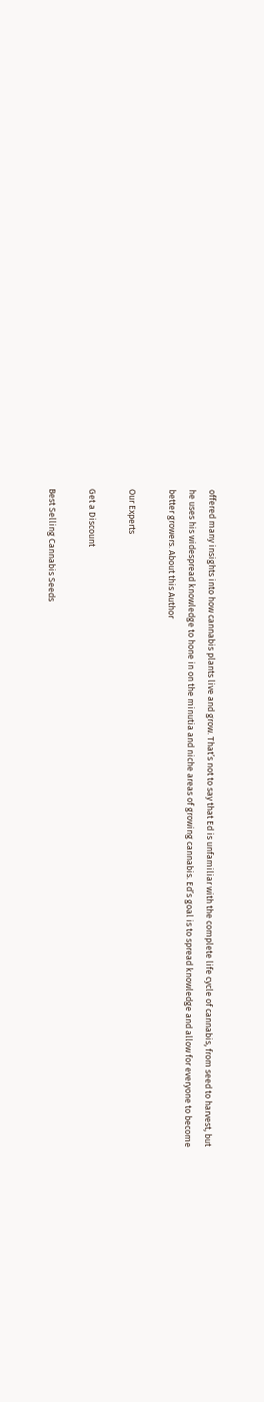offered many insights into how cannabis plants live and grow. That’s not to say that Ed is unfamiliar with the complete life cycle of cannabis, from seed to harvest, but he uses his widespread knowledge to hone in on the minutia and niche areas of growing cannabis. Ed’s goal is to spread knowledge and allow for everyone to become better growers. About this Author

Our Experts

Get a Discount

Best Selling Cannabis Seeds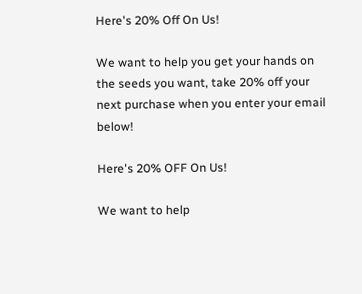Here's 20% Off On Us!

We want to help you get your hands on the seeds you want, take 20% off your next purchase when you enter your email below!

Here's 20% OFF On Us!

We want to help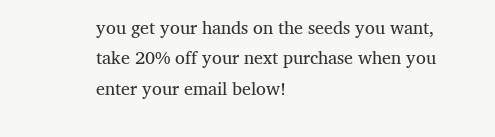you get your hands on the seeds you want, take 20% off your next purchase when you enter your email below!